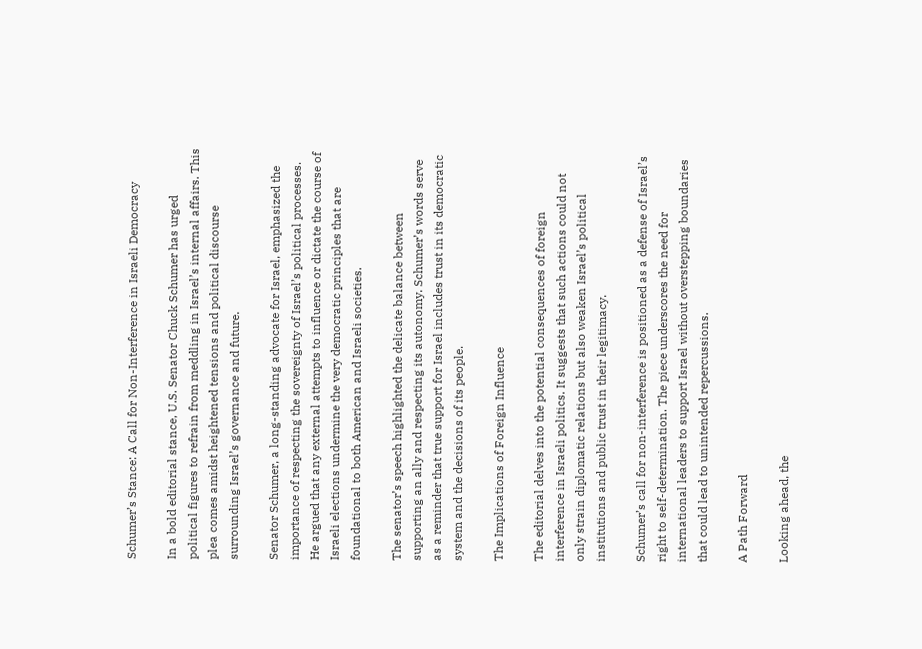Schumer’s Stance: A Call for Non-Interference in Israeli Democracy

In a bold editorial stance, U.S. Senator Chuck Schumer has urged political figures to refrain from meddling in Israel’s internal affairs. This plea comes amidst heightened tensions and political discourse surrounding Israel’s governance and future.

Senator Schumer, a long-standing advocate for Israel, emphasized the importance of respecting the sovereignty of Israel’s political processes. He argued that any external attempts to influence or dictate the course of Israeli elections undermine the very democratic principles that are foundational to both American and Israeli societies.

The senator’s speech highlighted the delicate balance between supporting an ally and respecting its autonomy. Schumer’s words serve as a reminder that true support for Israel includes trust in its democratic system and the decisions of its people.

The Implications of Foreign Influence

The editorial delves into the potential consequences of foreign interference in Israeli politics. It suggests that such actions could not only strain diplomatic relations but also weaken Israel’s political institutions and public trust in their legitimacy.

Schumer’s call for non-interference is positioned as a defense of Israel’s right to self-determination. The piece underscores the need for international leaders to support Israel without overstepping boundaries that could lead to unintended repercussions.

A Path Forward

Looking ahead, the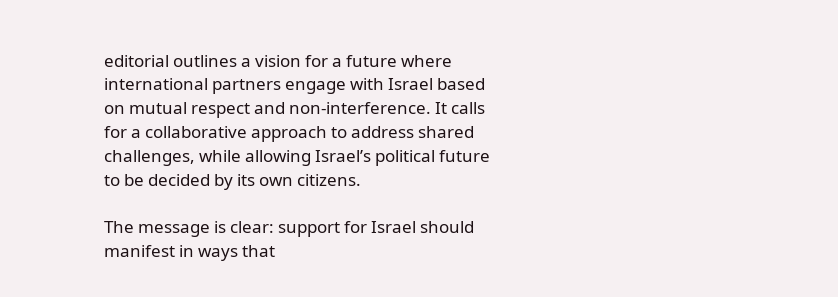editorial outlines a vision for a future where international partners engage with Israel based on mutual respect and non-interference. It calls for a collaborative approach to address shared challenges, while allowing Israel’s political future to be decided by its own citizens.

The message is clear: support for Israel should manifest in ways that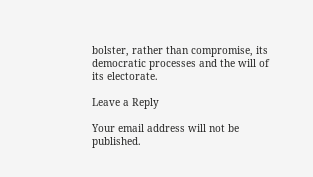bolster, rather than compromise, its democratic processes and the will of its electorate.

Leave a Reply

Your email address will not be published.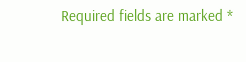Required fields are marked *